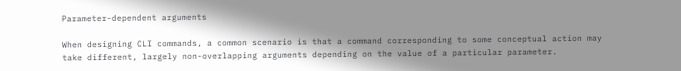Parameter-dependent arguments

When designing CLI commands, a common scenario is that a command corresponding to some conceptual action may take different, largely non-overlapping arguments depending on the value of a particular parameter.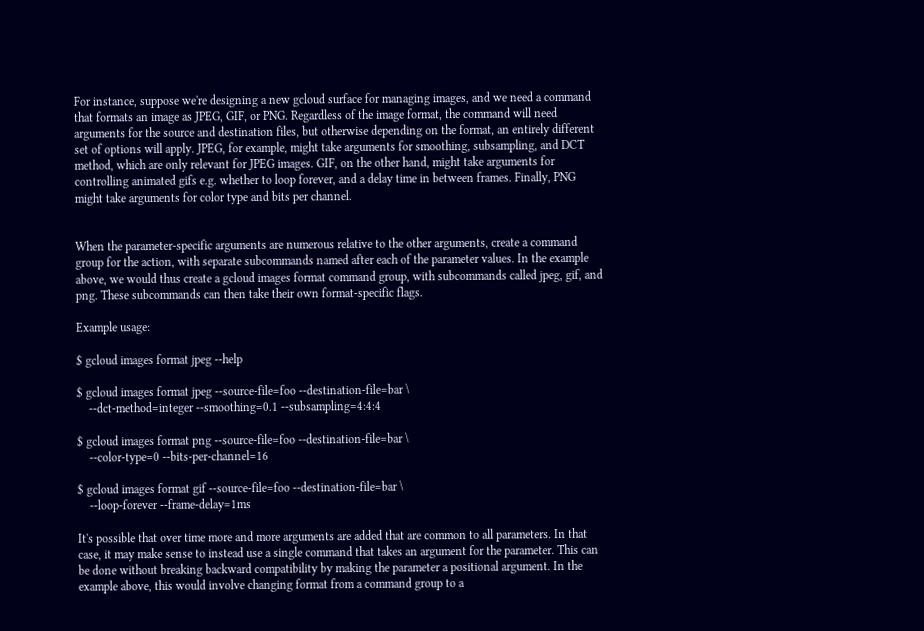For instance, suppose we're designing a new gcloud surface for managing images, and we need a command that formats an image as JPEG, GIF, or PNG. Regardless of the image format, the command will need arguments for the source and destination files, but otherwise depending on the format, an entirely different set of options will apply. JPEG, for example, might take arguments for smoothing, subsampling, and DCT method, which are only relevant for JPEG images. GIF, on the other hand, might take arguments for controlling animated gifs e.g. whether to loop forever, and a delay time in between frames. Finally, PNG might take arguments for color type and bits per channel.


When the parameter-specific arguments are numerous relative to the other arguments, create a command group for the action, with separate subcommands named after each of the parameter values. In the example above, we would thus create a gcloud images format command group, with subcommands called jpeg, gif, and png. These subcommands can then take their own format-specific flags.

Example usage:

$ gcloud images format jpeg --help

$ gcloud images format jpeg --source-file=foo --destination-file=bar \
    --dct-method=integer --smoothing=0.1 --subsampling=4:4:4

$ gcloud images format png --source-file=foo --destination-file=bar \
    --color-type=0 --bits-per-channel=16

$ gcloud images format gif --source-file=foo --destination-file=bar \
    --loop-forever --frame-delay=1ms

It's possible that over time more and more arguments are added that are common to all parameters. In that case, it may make sense to instead use a single command that takes an argument for the parameter. This can be done without breaking backward compatibility by making the parameter a positional argument. In the example above, this would involve changing format from a command group to a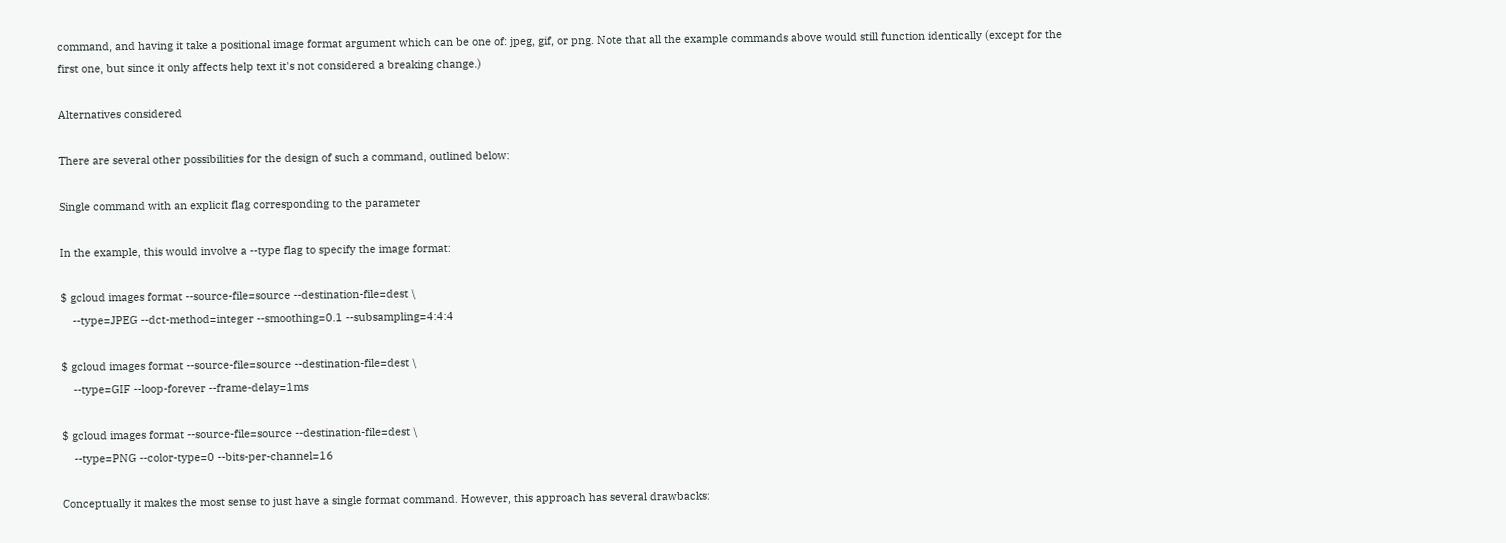command, and having it take a positional image format argument which can be one of: jpeg, gif, or png. Note that all the example commands above would still function identically (except for the first one, but since it only affects help text it's not considered a breaking change.)

Alternatives considered

There are several other possibilities for the design of such a command, outlined below:

Single command with an explicit flag corresponding to the parameter

In the example, this would involve a --type flag to specify the image format:

$ gcloud images format --source-file=source --destination-file=dest \
    --type=JPEG --dct-method=integer --smoothing=0.1 --subsampling=4:4:4

$ gcloud images format --source-file=source --destination-file=dest \
    --type=GIF --loop-forever --frame-delay=1ms

$ gcloud images format --source-file=source --destination-file=dest \
    --type=PNG --color-type=0 --bits-per-channel=16

Conceptually it makes the most sense to just have a single format command. However, this approach has several drawbacks: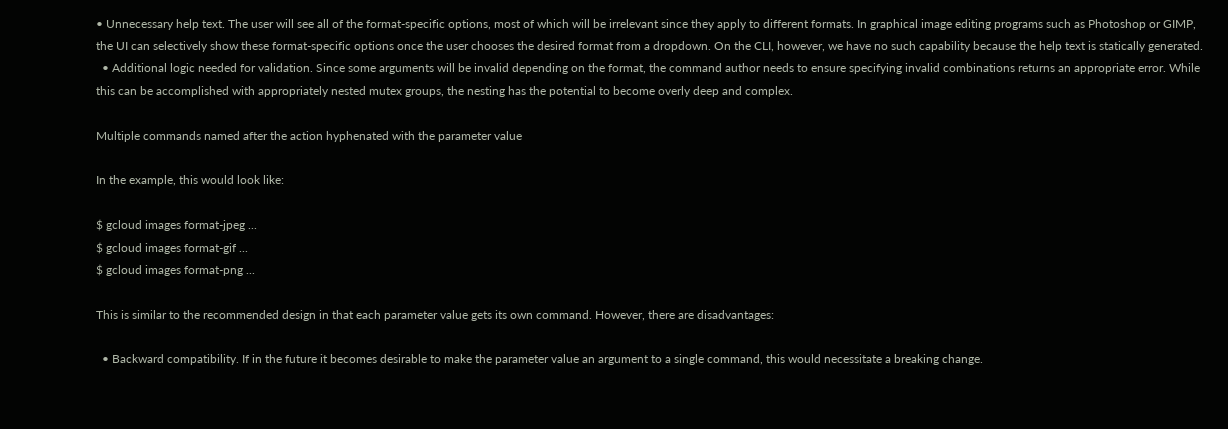• Unnecessary help text. The user will see all of the format-specific options, most of which will be irrelevant since they apply to different formats. In graphical image editing programs such as Photoshop or GIMP, the UI can selectively show these format-specific options once the user chooses the desired format from a dropdown. On the CLI, however, we have no such capability because the help text is statically generated.
  • Additional logic needed for validation. Since some arguments will be invalid depending on the format, the command author needs to ensure specifying invalid combinations returns an appropriate error. While this can be accomplished with appropriately nested mutex groups, the nesting has the potential to become overly deep and complex.

Multiple commands named after the action hyphenated with the parameter value

In the example, this would look like:

$ gcloud images format-jpeg ...
$ gcloud images format-gif ...
$ gcloud images format-png ...

This is similar to the recommended design in that each parameter value gets its own command. However, there are disadvantages:

  • Backward compatibility. If in the future it becomes desirable to make the parameter value an argument to a single command, this would necessitate a breaking change.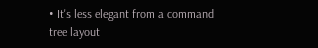• It's less elegant from a command tree layout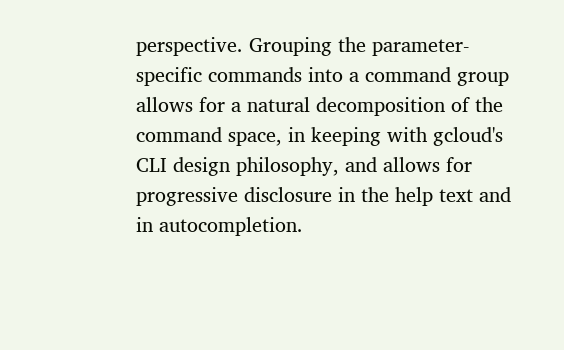perspective. Grouping the parameter-specific commands into a command group allows for a natural decomposition of the command space, in keeping with gcloud's CLI design philosophy, and allows for progressive disclosure in the help text and in autocompletion.